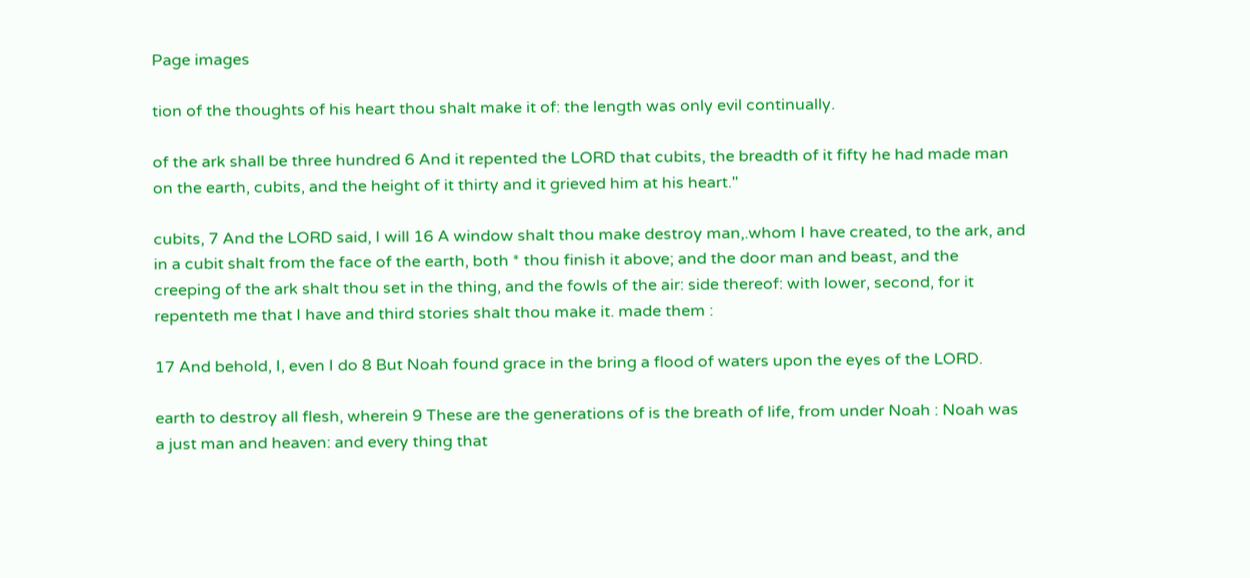Page images

tion of the thoughts of his heart thou shalt make it of: the length was only evil continually.

of the ark shall be three hundred 6 And it repented the LORD that cubits, the breadth of it fifty he had made man on the earth, cubits, and the height of it thirty and it grieved him at his heart."

cubits, 7 And the LORD said, I will 16 A window shalt thou make destroy man,.whom I have created, to the ark, and in a cubit shalt from the face of the earth, both * thou finish it above; and the door man and beast, and the creeping of the ark shalt thou set in the thing, and the fowls of the air: side thereof: with lower, second, for it repenteth me that I have and third stories shalt thou make it. made them :

17 And behold, I, even I do 8 But Noah found grace in the bring a flood of waters upon the eyes of the LORD.

earth to destroy all flesh, wherein 9 These are the generations of is the breath of life, from under Noah : Noah was a just man and heaven: and every thing that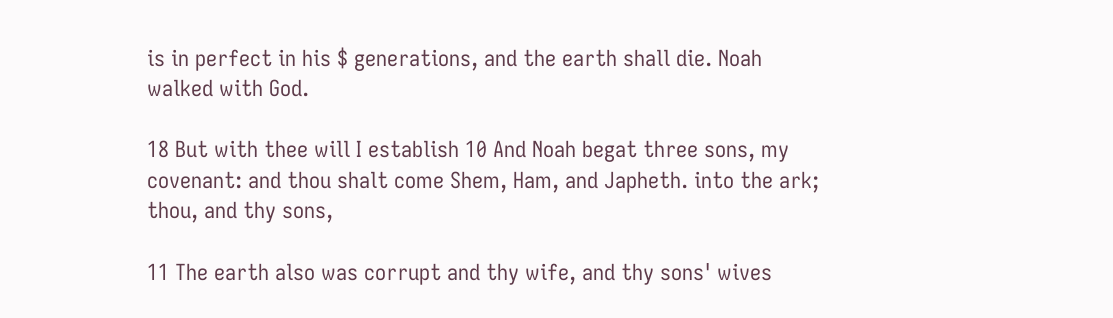is in perfect in his $ generations, and the earth shall die. Noah walked with God.

18 But with thee will I establish 10 And Noah begat three sons, my covenant: and thou shalt come Shem, Ham, and Japheth. into the ark; thou, and thy sons,

11 The earth also was corrupt and thy wife, and thy sons' wives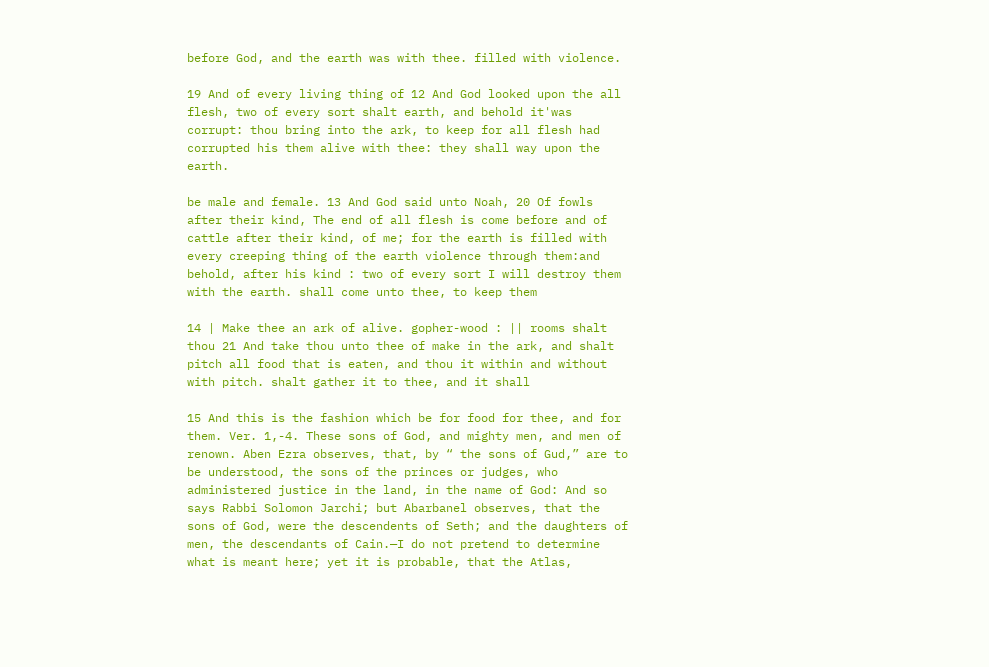before God, and the earth was with thee. filled with violence.

19 And of every living thing of 12 And God looked upon the all flesh, two of every sort shalt earth, and behold it'was corrupt: thou bring into the ark, to keep for all flesh had corrupted his them alive with thee: they shall way upon the earth.

be male and female. 13 And God said unto Noah, 20 Of fowls after their kind, The end of all flesh is come before and of cattle after their kind, of me; for the earth is filled with every creeping thing of the earth violence through them:and behold, after his kind : two of every sort I will destroy them with the earth. shall come unto thee, to keep them

14 | Make thee an ark of alive. gopher-wood : || rooms shalt thou 21 And take thou unto thee of make in the ark, and shalt pitch all food that is eaten, and thou it within and without with pitch. shalt gather it to thee, and it shall

15 And this is the fashion which be for food for thee, and for them. Ver. 1,-4. These sons of God, and mighty men, and men of renown. Aben Ezra observes, that, by “ the sons of Gud,” are to be understood, the sons of the princes or judges, who administered justice in the land, in the name of God: And so says Rabbi Solomon Jarchi; but Abarbanel observes, that the sons of God, were the descendents of Seth; and the daughters of men, the descendants of Cain.—I do not pretend to determine what is meant here; yet it is probable, that the Atlas,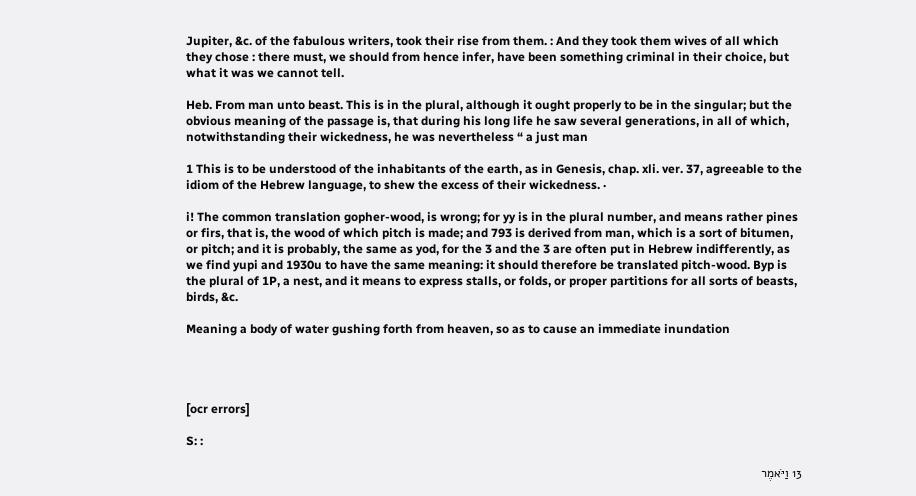Jupiter, &c. of the fabulous writers, took their rise from them. : And they took them wives of all which they chose : there must, we should from hence infer, have been something criminal in their choice, but what it was we cannot tell.

Heb. From man unto beast. This is in the plural, although it ought properly to be in the singular; but the obvious meaning of the passage is, that during his long life he saw several generations, in all of which, notwithstanding their wickedness, he was nevertheless “ a just man

1 This is to be understood of the inhabitants of the earth, as in Genesis, chap. xli. ver. 37, agreeable to the idiom of the Hebrew language, to shew the excess of their wickedness. ·

i! The common translation gopher-wood, is wrong; for yy is in the plural number, and means rather pines or firs, that is, the wood of which pitch is made; and 793 is derived from man, which is a sort of bitumen, or pitch; and it is probably, the same as yod, for the 3 and the 3 are often put in Hebrew indifferently, as we find yupi and 1930u to have the same meaning: it should therefore be translated pitch-wood. Byp is the plural of 1P, a nest, and it means to express stalls, or folds, or proper partitions for all sorts of beasts, birds, &c.

Meaning a body of water gushing forth from heaven, so as to cause an immediate inundation




[ocr errors]

S: :

13 וַיֹּאמֶר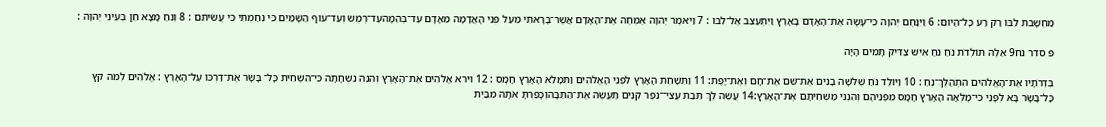מַחְשָׁבת לִבּוֹ רַק רַע כָּל־הַיום: 6 וַיִּנָּחֶם יְהוָה כִּי־עָשָׂה אֶת־הָאָדָם בָּאָרֶץ וַיִּתְעַצֵב אֶל־לִבּוֹ : 7 וַיֹּאמֶר יְהוָה אֶמְחֶה אֶת־הָאָדָם אֲשֶׁר־בָּרָאתִי מֵעַל פְּנֵי הָאֲדָמָה מֵאָדָם עַד־בְּהֵמָהעַד־רֶמֶשׂ וְעַד־עוֹף הַשָּׁמַיִם כִּי נִחַמְתִּי כִּי עֲשִׂיתִם : 8 וְנחַ מָצָא חֵן בְּעֵינֵי יְהוָה :

פ סדר נח9 אֵלֶה תּוֹלְדֹת נֹחַ נֹחַ אִישׁ צַדִּיק תָּמִים הָיָה

בְּדְרֹתָיו אֶת־הָאֱלֹהִים הִתְהַלֶּךְ־נְחַ : 10 וַיּוֹלֶד נֹחַ שְׁלֹשָׁה בָנִים אֶת־שֵׁם אֶת־חָם וְאֶת־יָפֶת: 11 וַתִּשָׁחֵת הָאָרֶץ לִפְנֵי הָאֱלֹהִים וַתִּמָּלֵא הָאָרֶץ חָמָס : 12 וירא אֱלֹהִים אֶת־הָאָרֶץ וְהִנֵּה נִשְׁחָתָה כִּי־הִשְׁחִית כָּל־ בָּשָׂר אֶת־דַרְכּוֹ עַל־הָאָרֶץ : אֱלֹהִים לְמֹה קץ כָּל־בָּשָׂר בָּא לְפָנַי כִּי־מָלְאָה הָאָרֶץ חָמָס מִפְּנֵיהֶם וְהִנְנִי מַשְׁחִיתָם אֶת־הָאָרֶץ:14 עֲשֵׂה לְךְ תֵּבַת עֲצֵי־־נֹפֶר קִנִּים תַּעֲשֶׂה אֶת־הַתֵּבָהוְכָפַרְתָּ אֹתָהּ מִבַּיִת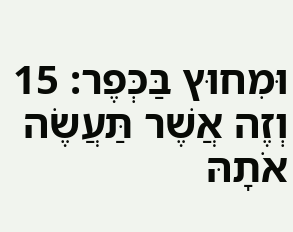וּמִחוּץ בַּכְּפֶר: 15 וְזֶה אֲשֶׁר תַּעֲשֶׂה אֹתָהּ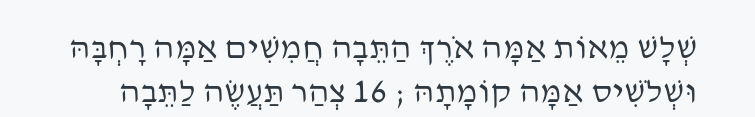שְׁלָשׁ מֵאוֹת אַמָּה אֹרֶךְ הַתֵּבָה חֲמִשִׁים אַמָּה רָחְבָּהּ וּשְׁלֹשִׁיס אַמָּה קוֹמָתָהּ ; 16 צְהַר תַּעֲשֶׂה לַתֵּבָה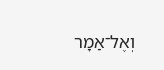וְאֶל־אַמָר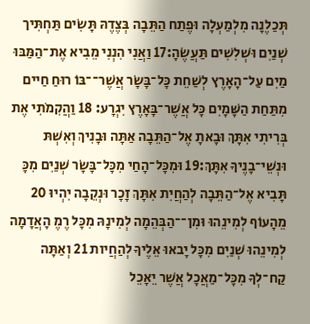תְּכַלֶנָה מִלְמַעְלָה וּפֶתַח הַתֵּבָה בְּצֶדֶהּ תָּשִׂים תַּחְתִּיך שְׁנַיִם וּשְׁלִשִׁים תַּעֲשֶׂהָ:17 וַאֲנִי הִנְנִי מֵבִיא אֶת־הַמַּבּוּ מַיִם עַל־הָאָרֶץ לְשַׁחֵת כָּל־בָּשָׂר אֲשֶׁר־־בּוֹ רוּחַ חַיים מִתַּחַת הַשָּׁמָיִם כָּל אֲשֶׁר־בָּאָרֶץ יִגְרָע: 18 וַהֲקִמֹתִי אֶת בְּרִיתִי אִתָּךְ וּבָאתָ אֶל־הַתֵּבָה אַתָּה וּבָנִיךְ וְאִשְׁתּ וּנְשֵׁי־בָנֶיךָ אִתָּךְ:19 וּמִכָּל־הָחַי מִכָּל־בָּשָׂר שְׁנַיִם מִכָּ תָּבִיא אֶל־הַתֵּבָה לְהַחֲיִת אִתָּךְ זָכָר וּנְקֵבָה יִהְיוּ 20 מֵהָעוֹף לְמִינֵהוּ וּמִן־־הַבְּהֵמָה לְמִינָהּ מִכָּל רֶמֶ הָאֲדָמָה לְמִינֵהוּ שְׁנַיִם מִכָּל יָבאוּ אֵלֶיךָ לְהַחֲיות 21 וְאַתָּה קַח־לְךָ מִכָּל־מַאֲכָל אֲשֶׁר יֵאָכֵל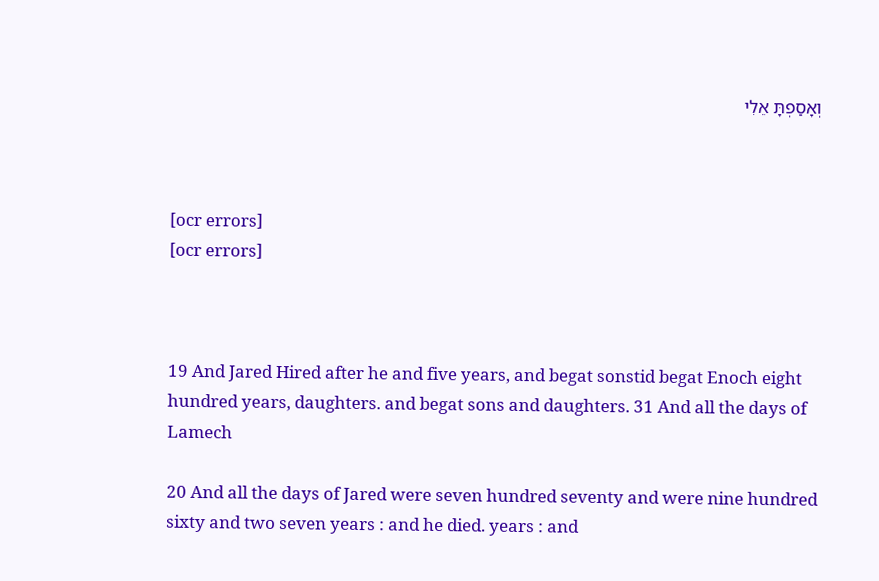וְאָסַפְתָּ אֵלִי



[ocr errors]
[ocr errors]



19 And Jared Hired after he and five years, and begat sonstid begat Enoch eight hundred years, daughters. and begat sons and daughters. 31 And all the days of Lamech

20 And all the days of Jared were seven hundred seventy and were nine hundred sixty and two seven years : and he died. years : and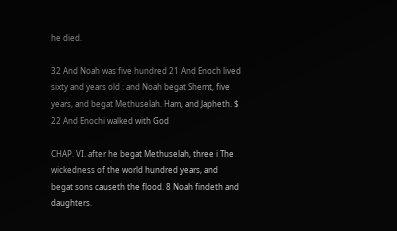he died.

32 And Noah was five hundred 21 And Enoch lived sixty and years old : and Noah begat Shemt, five years, and begat Methuselah. Ham, and Japheth. $ 22 And Enochi walked with God

CHAP. VI. after he begat Methuselah, three i The wickedness of the world hundred years, and begat sons causeth the flood. 8 Noah findeth and daughters.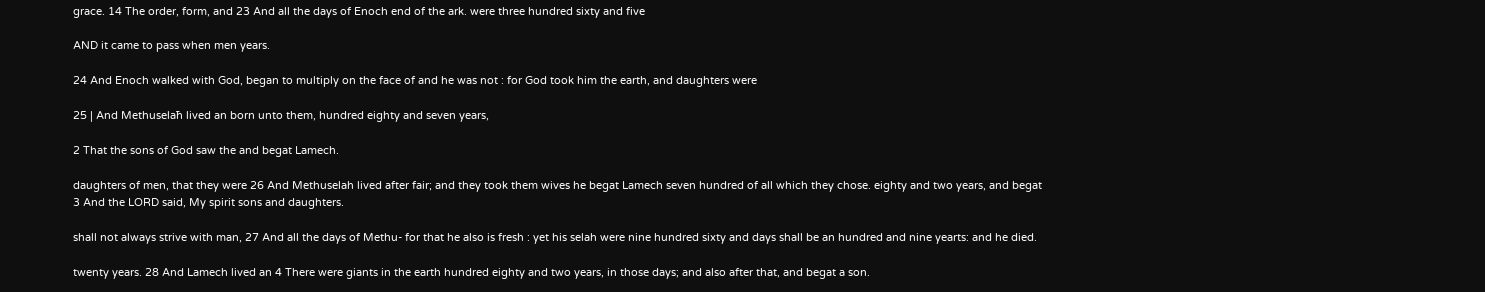grace. 14 The order, form, and 23 And all the days of Enoch end of the ark. were three hundred sixty and five

AND it came to pass when men years.

24 And Enoch walked with God, began to multiply on the face of and he was not : for God took him the earth, and daughters were

25 | And Methuselaħ lived an born unto them, hundred eighty and seven years,

2 That the sons of God saw the and begat Lamech.

daughters of men, that they were 26 And Methuselah lived after fair; and they took them wives he begat Lamech seven hundred of all which they chose. eighty and two years, and begat 3 And the LORD said, My spirit sons and daughters.

shall not always strive with man, 27 And all the days of Methu- for that he also is fresh : yet his selah were nine hundred sixty and days shall be an hundred and nine yearts: and he died.

twenty years. 28 And Lamech lived an 4 There were giants in the earth hundred eighty and two years, in those days; and also after that, and begat a son.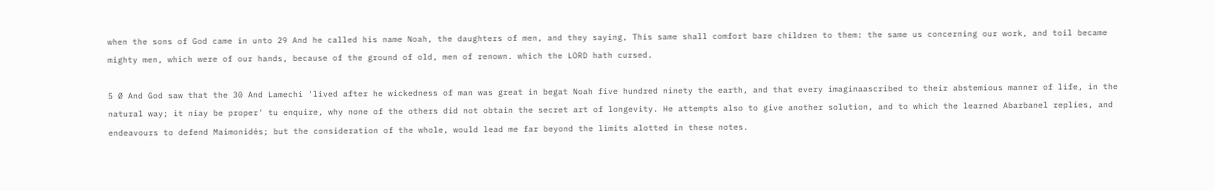when the sons of God came in unto 29 And he called his name Noah, the daughters of men, and they saying, This same shall comfort bare children to them: the same us concerning our work, and toil became mighty men, which were of our hands, because of the ground of old, men of renown. which the LORD hath cursed.

5 Ø And God saw that the 30 And Lamechi 'lived after he wickedness of man was great in begat Noah five hundred ninety the earth, and that every imaginaascribed to their abstemious manner of life, in the natural way; it niay be proper' tu enquire, why none of the others did not obtain the secret art of longevity. He attempts also to give another solution, and to which the learned Abarbanel replies, and endeavours to defend Maimonidés; but the consideration of the whole, would lead me far beyond the limits alotted in these notes.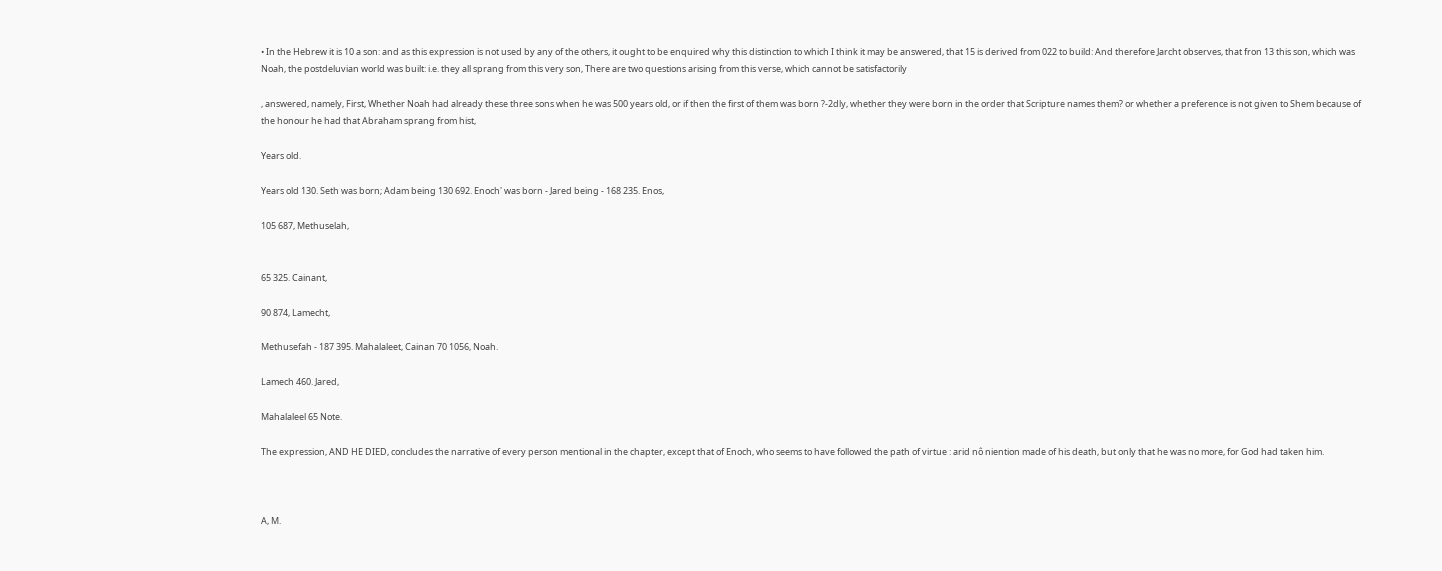• In the Hebrew it is 10 a son: and as this expression is not used by any of the others, it ought to be enquired why this distinction to which I think it may be answered, that 15 is derived from 022 to build: And therefore Jarcht observes, that fron 13 this son, which was Noah, the postdeluvian world was built: i.e. they all sprang from this very son, There are two questions arising from this verse, which cannot be satisfactorily

, answered, namely, First, Whether Noah had already these three sons when he was 500 years old, or if then the first of them was born ?-2dly, whether they were born in the order that Scripture names them? or whether a preference is not given to Shem because of the honour he had that Abraham sprang from hist,

Years old.

Years old 130. Seth was born; Adam being 130 692. Enoch' was born - Jared being - 168 235. Enos,

105 687, Methuselah,


65 325. Cainant,

90 874, Lamecht,

Methusefah - 187 395. Mahalaleet, Cainan 70 1056, Noah.

Lamech 460. Jared,

Mahalaleel 65 Note.

The expression, AND HE DIED, concludes the narrative of every person mentional in the chapter, except that of Enoch, who seems to have followed the path of virtue : arid nô niention made of his death, but only that he was no more, for God had taken him.



A, M.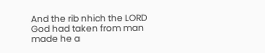And the rib nhich the LORD God had taken from man made he a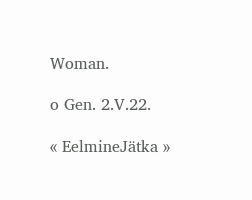Woman.

o Gen. 2.V.22.

« EelmineJätka »